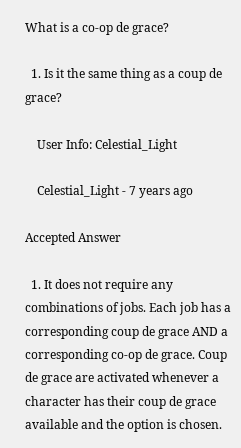What is a co-op de grace?

  1. Is it the same thing as a coup de grace?

    User Info: Celestial_Light

    Celestial_Light - 7 years ago

Accepted Answer

  1. It does not require any combinations of jobs. Each job has a corresponding coup de grace AND a corresponding co-op de grace. Coup de grace are activated whenever a character has their coup de grace available and the option is chosen.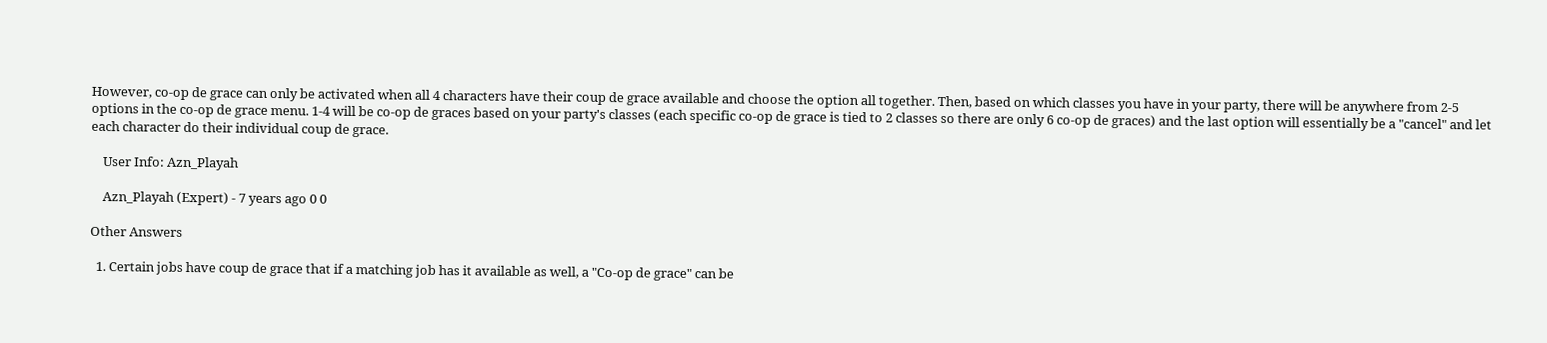However, co-op de grace can only be activated when all 4 characters have their coup de grace available and choose the option all together. Then, based on which classes you have in your party, there will be anywhere from 2-5 options in the co-op de grace menu. 1-4 will be co-op de graces based on your party's classes (each specific co-op de grace is tied to 2 classes so there are only 6 co-op de graces) and the last option will essentially be a "cancel" and let each character do their individual coup de grace.

    User Info: Azn_Playah

    Azn_Playah (Expert) - 7 years ago 0 0

Other Answers

  1. Certain jobs have coup de grace that if a matching job has it available as well, a "Co-op de grace" can be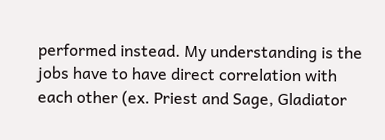performed instead. My understanding is the jobs have to have direct correlation with each other (ex. Priest and Sage, Gladiator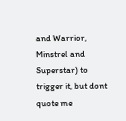and Warrior, Minstrel and Superstar) to trigger it, but dont quote me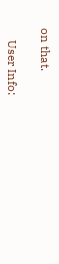on that.

    User Info: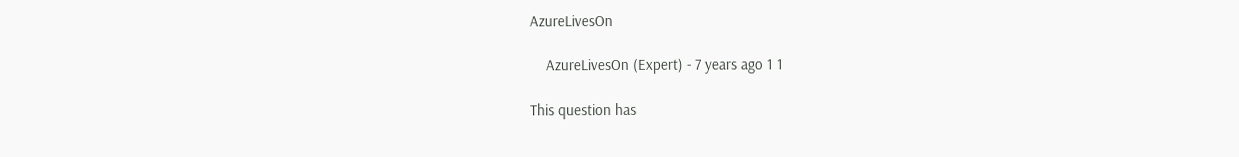AzureLivesOn

    AzureLivesOn (Expert) - 7 years ago 1 1

This question has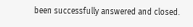been successfully answered and closed.